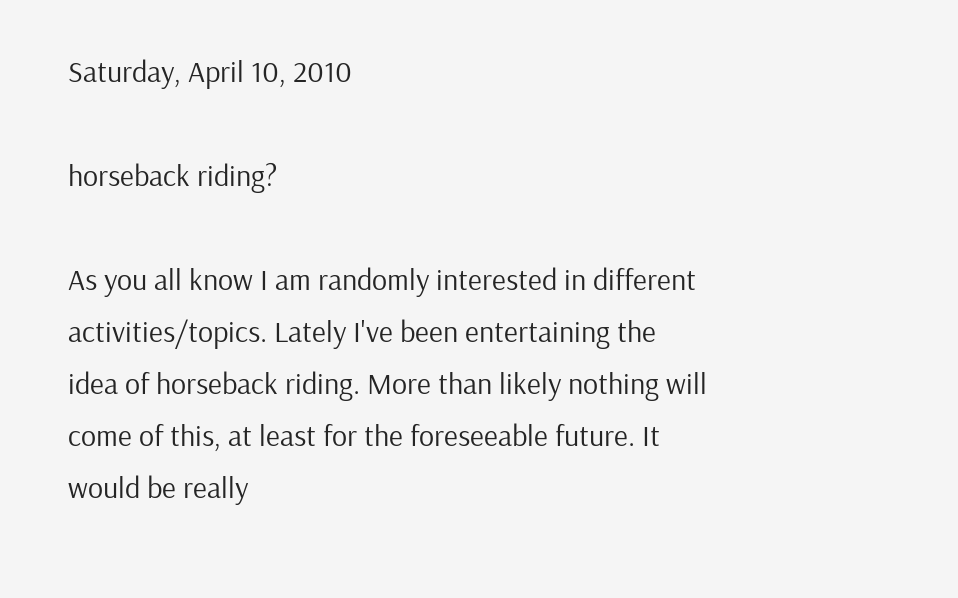Saturday, April 10, 2010

horseback riding?

As you all know I am randomly interested in different activities/topics. Lately I've been entertaining the idea of horseback riding. More than likely nothing will come of this, at least for the foreseeable future. It would be really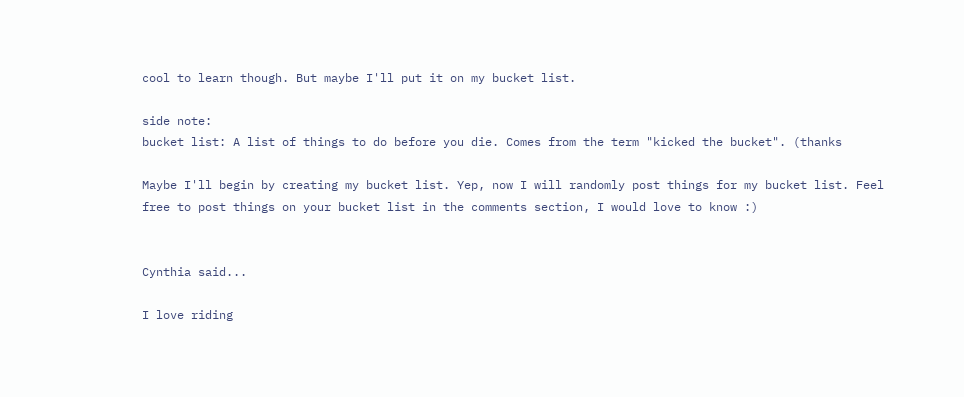cool to learn though. But maybe I'll put it on my bucket list.

side note:
bucket list: A list of things to do before you die. Comes from the term "kicked the bucket". (thanks

Maybe I'll begin by creating my bucket list. Yep, now I will randomly post things for my bucket list. Feel free to post things on your bucket list in the comments section, I would love to know :)


Cynthia said...

I love riding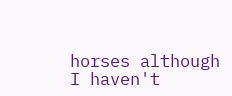horses although I haven't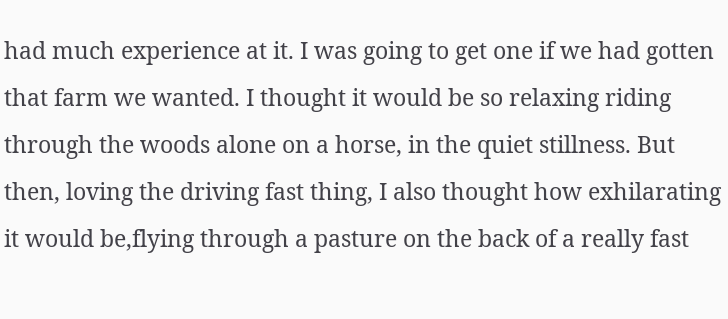had much experience at it. I was going to get one if we had gotten that farm we wanted. I thought it would be so relaxing riding through the woods alone on a horse, in the quiet stillness. But then, loving the driving fast thing, I also thought how exhilarating it would be,flying through a pasture on the back of a really fast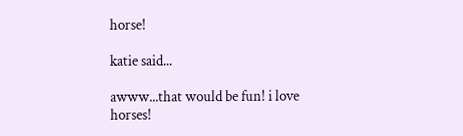horse!

katie said...

awww...that would be fun! i love horses!